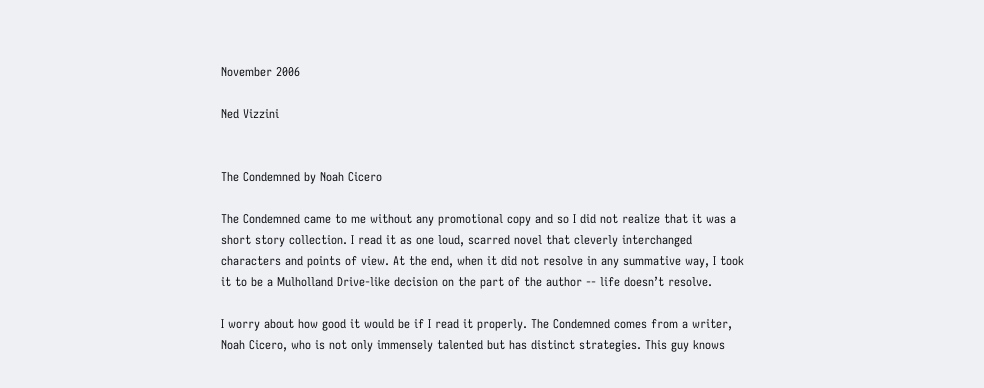November 2006

Ned Vizzini


The Condemned by Noah Cicero

The Condemned came to me without any promotional copy and so I did not realize that it was a short story collection. I read it as one loud, scarred novel that cleverly interchanged characters and points of view. At the end, when it did not resolve in any summative way, I took it to be a Mulholland Drive-like decision on the part of the author -- life doesn’t resolve.

I worry about how good it would be if I read it properly. The Condemned comes from a writer, Noah Cicero, who is not only immensely talented but has distinct strategies. This guy knows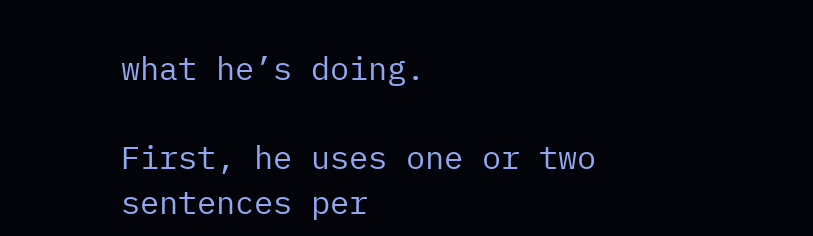what he’s doing.

First, he uses one or two sentences per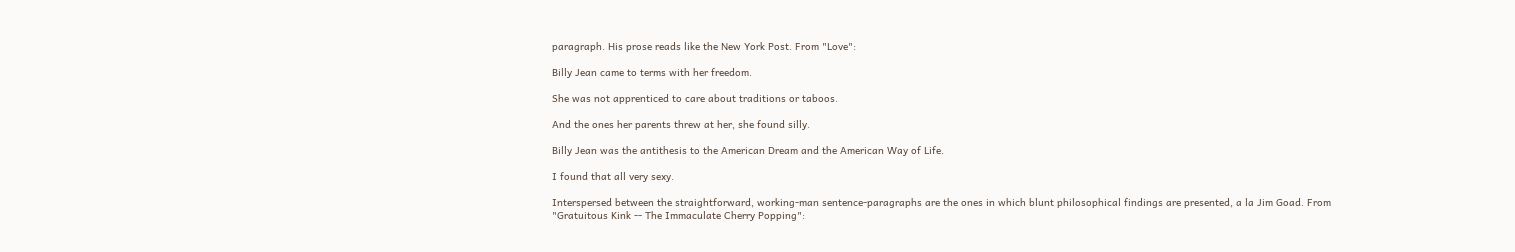paragraph. His prose reads like the New York Post. From "Love":

Billy Jean came to terms with her freedom.

She was not apprenticed to care about traditions or taboos.

And the ones her parents threw at her, she found silly.

Billy Jean was the antithesis to the American Dream and the American Way of Life.

I found that all very sexy.

Interspersed between the straightforward, working-man sentence-paragraphs are the ones in which blunt philosophical findings are presented, a la Jim Goad. From "Gratuitous Kink -- The Immaculate Cherry Popping":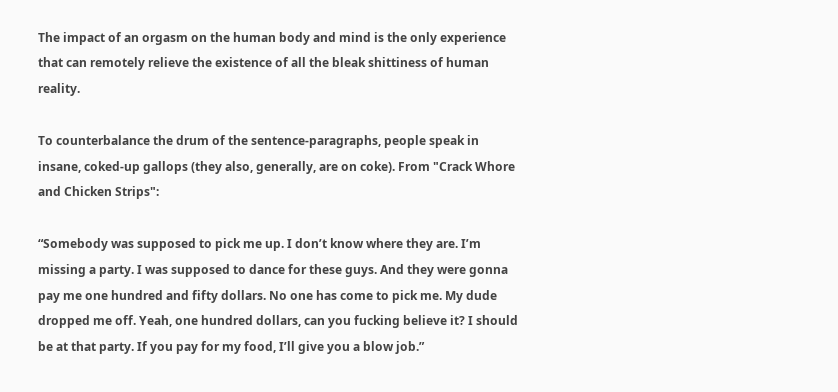The impact of an orgasm on the human body and mind is the only experience that can remotely relieve the existence of all the bleak shittiness of human reality.

To counterbalance the drum of the sentence-paragraphs, people speak in insane, coked-up gallops (they also, generally, are on coke). From "Crack Whore and Chicken Strips":

“Somebody was supposed to pick me up. I don’t know where they are. I’m missing a party. I was supposed to dance for these guys. And they were gonna pay me one hundred and fifty dollars. No one has come to pick me. My dude dropped me off. Yeah, one hundred dollars, can you fucking believe it? I should be at that party. If you pay for my food, I’ll give you a blow job.”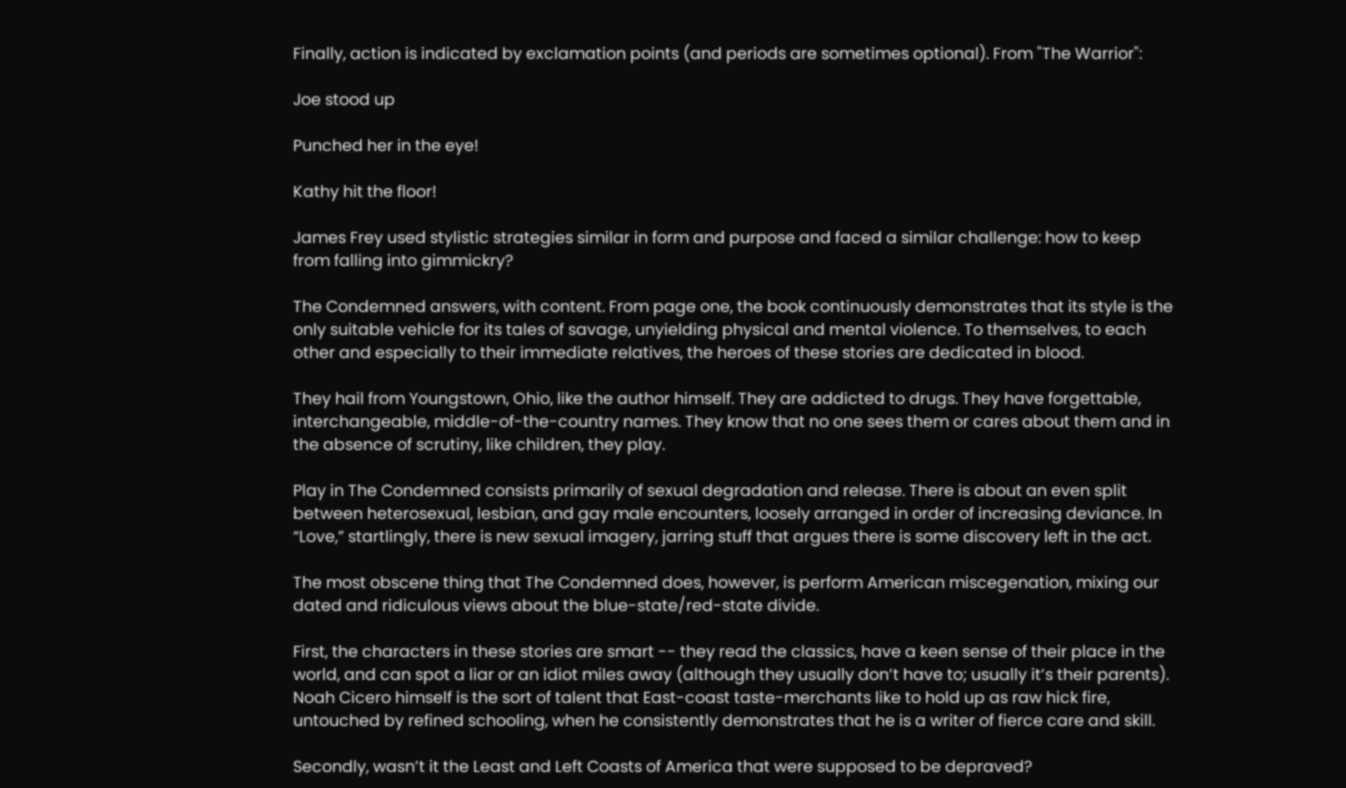Finally, action is indicated by exclamation points (and periods are sometimes optional). From "The Warrior":

Joe stood up

Punched her in the eye!

Kathy hit the floor!

James Frey used stylistic strategies similar in form and purpose and faced a similar challenge: how to keep from falling into gimmickry?

The Condemned answers, with content. From page one, the book continuously demonstrates that its style is the only suitable vehicle for its tales of savage, unyielding physical and mental violence. To themselves, to each other and especially to their immediate relatives, the heroes of these stories are dedicated in blood.

They hail from Youngstown, Ohio, like the author himself. They are addicted to drugs. They have forgettable, interchangeable, middle-of-the-country names. They know that no one sees them or cares about them and in the absence of scrutiny, like children, they play.

Play in The Condemned consists primarily of sexual degradation and release. There is about an even split between heterosexual, lesbian, and gay male encounters, loosely arranged in order of increasing deviance. In “Love,” startlingly, there is new sexual imagery, jarring stuff that argues there is some discovery left in the act.

The most obscene thing that The Condemned does, however, is perform American miscegenation, mixing our dated and ridiculous views about the blue-state/red-state divide.

First, the characters in these stories are smart -- they read the classics, have a keen sense of their place in the world, and can spot a liar or an idiot miles away (although they usually don’t have to; usually it’s their parents). Noah Cicero himself is the sort of talent that East-coast taste-merchants like to hold up as raw hick fire, untouched by refined schooling, when he consistently demonstrates that he is a writer of fierce care and skill.

Secondly, wasn’t it the Least and Left Coasts of America that were supposed to be depraved?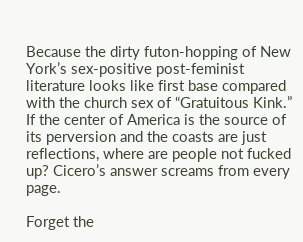Because the dirty futon-hopping of New York’s sex-positive post-feminist literature looks like first base compared with the church sex of “Gratuitous Kink.” If the center of America is the source of its perversion and the coasts are just reflections, where are people not fucked up? Cicero’s answer screams from every page.

Forget the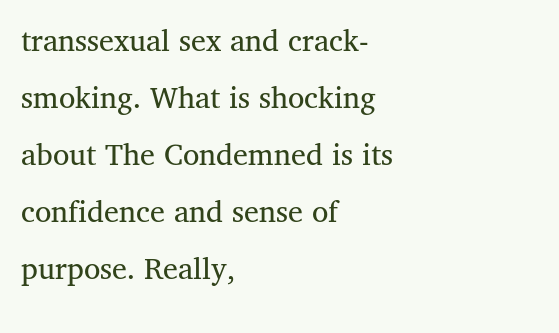transsexual sex and crack-smoking. What is shocking about The Condemned is its confidence and sense of purpose. Really,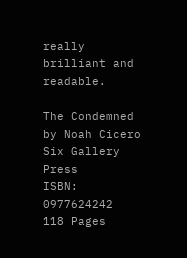really brilliant and readable.

The Condemned by Noah Cicero
Six Gallery Press
ISBN: 0977624242
118 Pages